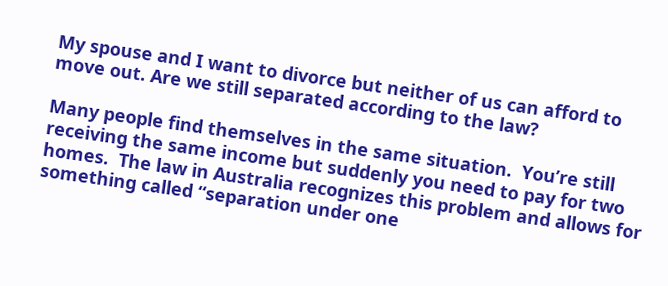My spouse and I want to divorce but neither of us can afford to move out. Are we still separated according to the law?

Many people find themselves in the same situation.  You’re still receiving the same income but suddenly you need to pay for two homes.  The law in Australia recognizes this problem and allows for something called “separation under one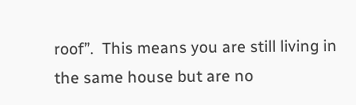roof”.  This means you are still living in the same house but are no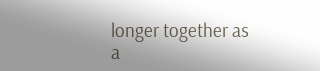longer together as a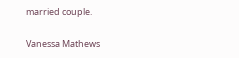married couple.

Vanessa Mathews